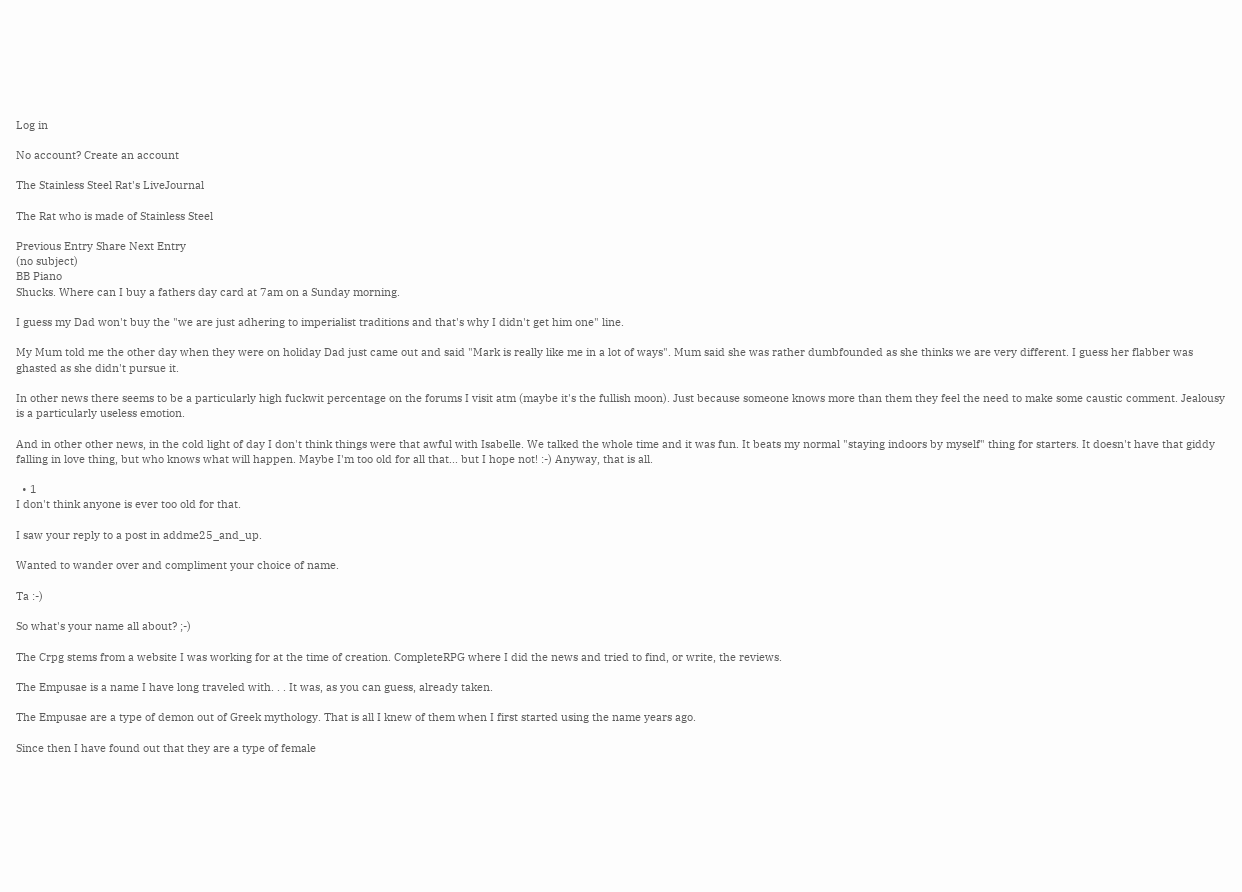Log in

No account? Create an account

The Stainless Steel Rat's LiveJournal

The Rat who is made of Stainless Steel

Previous Entry Share Next Entry
(no subject)
BB Piano
Shucks. Where can I buy a fathers day card at 7am on a Sunday morning.

I guess my Dad won't buy the "we are just adhering to imperialist traditions and that's why I didn't get him one" line.

My Mum told me the other day when they were on holiday Dad just came out and said "Mark is really like me in a lot of ways". Mum said she was rather dumbfounded as she thinks we are very different. I guess her flabber was ghasted as she didn't pursue it.

In other news there seems to be a particularly high fuckwit percentage on the forums I visit atm (maybe it's the fullish moon). Just because someone knows more than them they feel the need to make some caustic comment. Jealousy is a particularly useless emotion.

And in other other news, in the cold light of day I don't think things were that awful with Isabelle. We talked the whole time and it was fun. It beats my normal "staying indoors by myself" thing for starters. It doesn't have that giddy falling in love thing, but who knows what will happen. Maybe I'm too old for all that... but I hope not! :-) Anyway, that is all.

  • 1
I don't think anyone is ever too old for that.

I saw your reply to a post in addme25_and_up.

Wanted to wander over and compliment your choice of name.

Ta :-)

So what's your name all about? ;-)

The Crpg stems from a website I was working for at the time of creation. CompleteRPG where I did the news and tried to find, or write, the reviews.

The Empusae is a name I have long traveled with. . . It was, as you can guess, already taken.

The Empusae are a type of demon out of Greek mythology. That is all I knew of them when I first started using the name years ago.

Since then I have found out that they are a type of female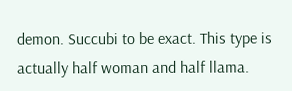demon. Succubi to be exact. This type is actually half woman and half llama.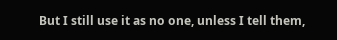But I still use it as no one, unless I tell them,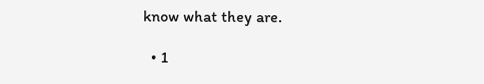know what they are.

  • 1